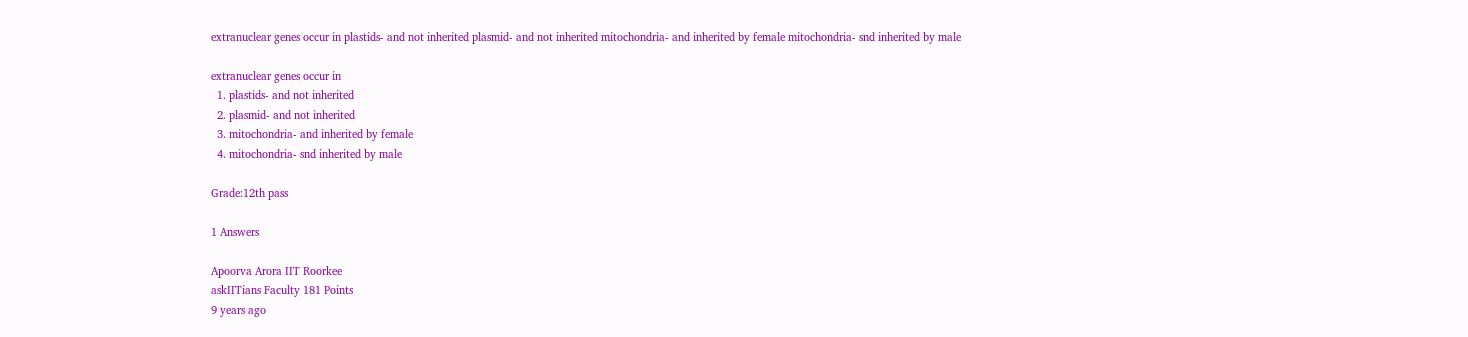extranuclear genes occur in plastids- and not inherited plasmid- and not inherited mitochondria- and inherited by female mitochondria- snd inherited by male

extranuclear genes occur in
  1. plastids- and not inherited
  2. plasmid- and not inherited
  3. mitochondria- and inherited by female
  4. mitochondria- snd inherited by male

Grade:12th pass

1 Answers

Apoorva Arora IIT Roorkee
askIITians Faculty 181 Points
9 years ago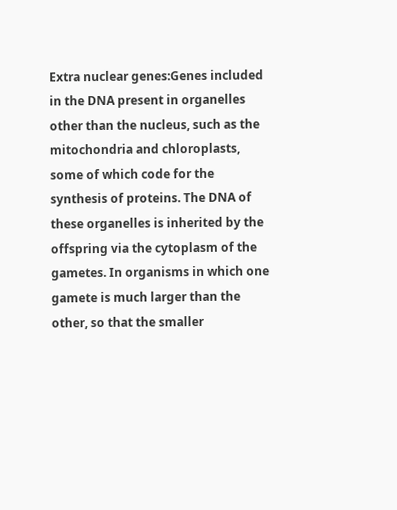Extra nuclear genes:Genes included in the DNA present in organelles other than the nucleus, such as the mitochondria and chloroplasts, some of which code for the synthesis of proteins. The DNA of these organelles is inherited by the offspring via the cytoplasm of the gametes. In organisms in which one gamete is much larger than the other, so that the smaller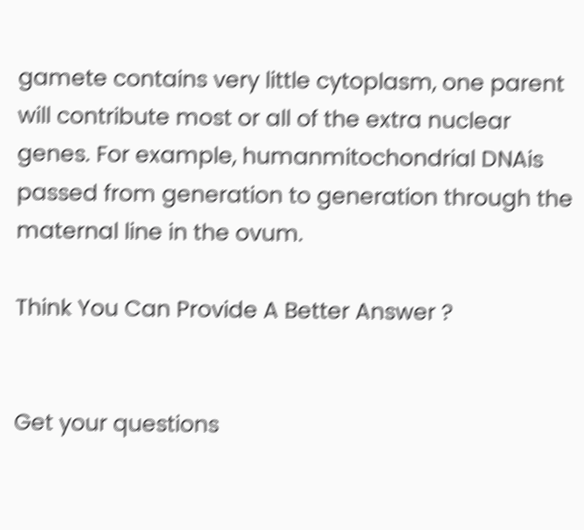gamete contains very little cytoplasm, one parent will contribute most or all of the extra nuclear genes. For example, humanmitochondrial DNAis passed from generation to generation through the maternal line in the ovum.

Think You Can Provide A Better Answer ?


Get your questions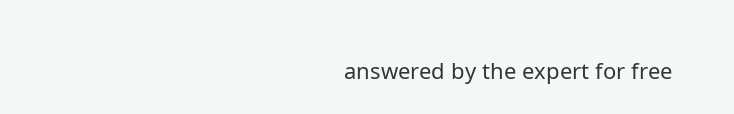answered by the expert for free